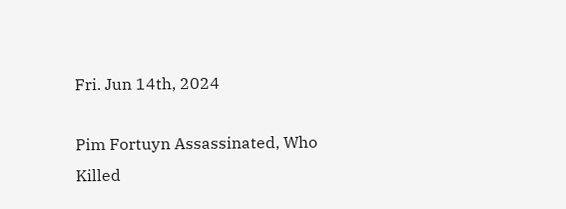Fri. Jun 14th, 2024

Pim Fortuyn Assassinated, Who Killed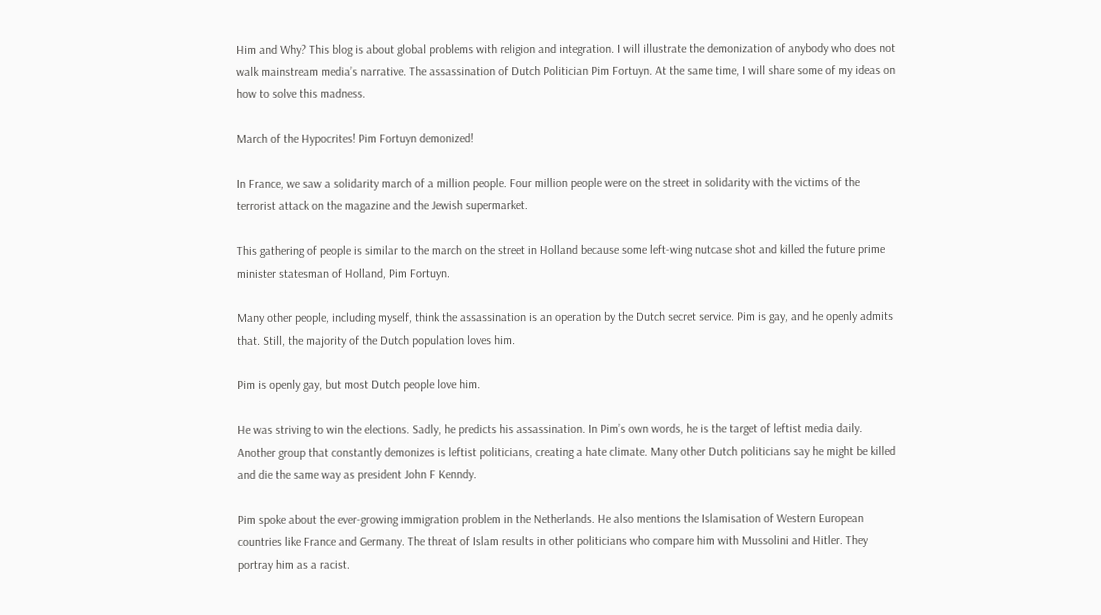Him and Why? This blog is about global problems with religion and integration. I will illustrate the demonization of anybody who does not walk mainstream media’s narrative. The assassination of Dutch Politician Pim Fortuyn. At the same time, I will share some of my ideas on how to solve this madness.

March of the Hypocrites! Pim Fortuyn demonized!

In France, we saw a solidarity march of a million people. Four million people were on the street in solidarity with the victims of the terrorist attack on the magazine and the Jewish supermarket.

This gathering of people is similar to the march on the street in Holland because some left-wing nutcase shot and killed the future prime minister statesman of Holland, Pim Fortuyn.

Many other people, including myself, think the assassination is an operation by the Dutch secret service. Pim is gay, and he openly admits that. Still, the majority of the Dutch population loves him.

Pim is openly gay, but most Dutch people love him.

He was striving to win the elections. Sadly, he predicts his assassination. In Pim’s own words, he is the target of leftist media daily. Another group that constantly demonizes is leftist politicians, creating a hate climate. Many other Dutch politicians say he might be killed and die the same way as president John F Kenndy.

Pim spoke about the ever-growing immigration problem in the Netherlands. He also mentions the Islamisation of Western European countries like France and Germany. The threat of Islam results in other politicians who compare him with Mussolini and Hitler. They portray him as a racist.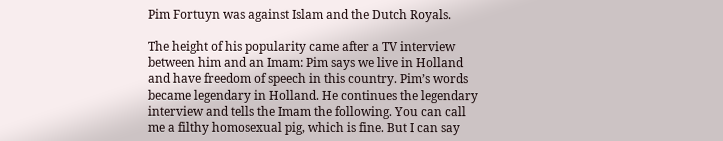Pim Fortuyn was against Islam and the Dutch Royals.

The height of his popularity came after a TV interview between him and an Imam: Pim says we live in Holland and have freedom of speech in this country. Pim’s words became legendary in Holland. He continues the legendary interview and tells the Imam the following. You can call me a filthy homosexual pig, which is fine. But I can say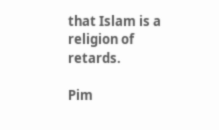that Islam is a religion of retards.

Pim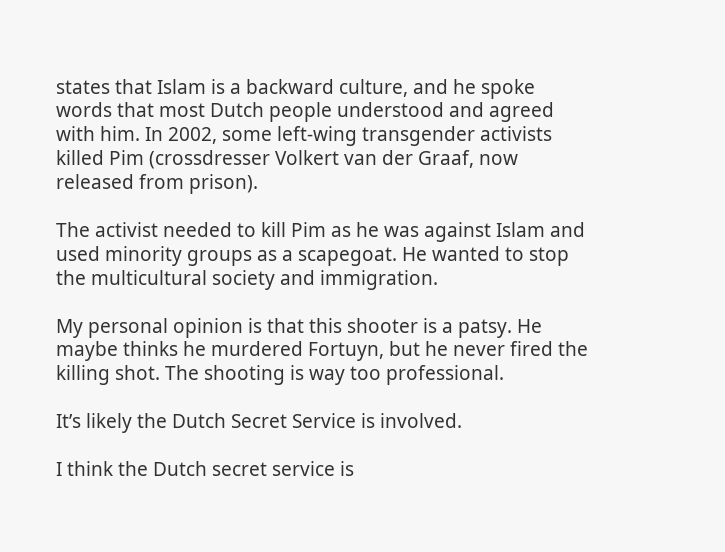states that Islam is a backward culture, and he spoke words that most Dutch people understood and agreed with him. In 2002, some left-wing transgender activists killed Pim (crossdresser Volkert van der Graaf, now released from prison).

The activist needed to kill Pim as he was against Islam and used minority groups as a scapegoat. He wanted to stop the multicultural society and immigration.

My personal opinion is that this shooter is a patsy. He maybe thinks he murdered Fortuyn, but he never fired the killing shot. The shooting is way too professional.

It’s likely the Dutch Secret Service is involved.

I think the Dutch secret service is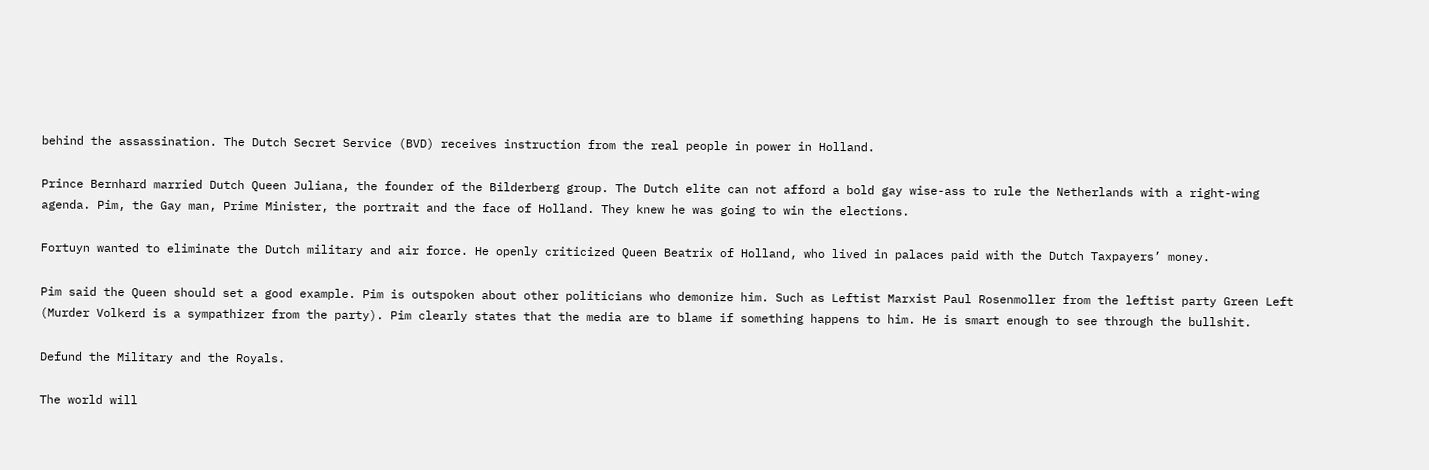behind the assassination. The Dutch Secret Service (BVD) receives instruction from the real people in power in Holland.

Prince Bernhard married Dutch Queen Juliana, the founder of the Bilderberg group. The Dutch elite can not afford a bold gay wise-ass to rule the Netherlands with a right-wing agenda. Pim, the Gay man, Prime Minister, the portrait and the face of Holland. They knew he was going to win the elections.

Fortuyn wanted to eliminate the Dutch military and air force. He openly criticized Queen Beatrix of Holland, who lived in palaces paid with the Dutch Taxpayers’ money.

Pim said the Queen should set a good example. Pim is outspoken about other politicians who demonize him. Such as Leftist Marxist Paul Rosenmoller from the leftist party Green Left (Murder Volkerd is a sympathizer from the party). Pim clearly states that the media are to blame if something happens to him. He is smart enough to see through the bullshit.

Defund the Military and the Royals.

The world will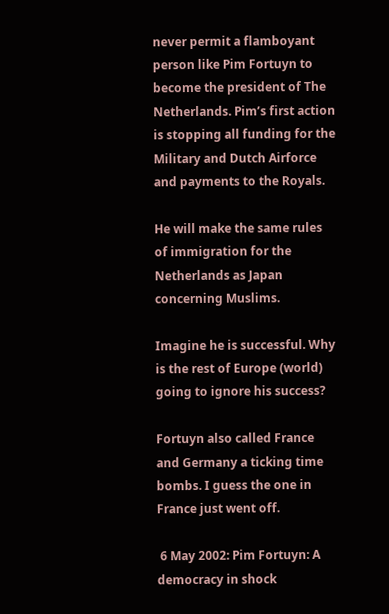never permit a flamboyant person like Pim Fortuyn to become the president of The Netherlands. Pim’s first action is stopping all funding for the Military and Dutch Airforce and payments to the Royals.

He will make the same rules of immigration for the Netherlands as Japan concerning Muslims.

Imagine he is successful. Why is the rest of Europe (world) going to ignore his success?

Fortuyn also called France and Germany a ticking time bombs. I guess the one in France just went off.

 6 May 2002: Pim Fortuyn: A democracy in shock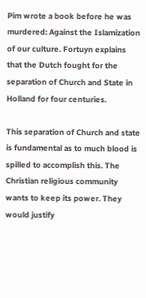Pim wrote a book before he was murdered: Against the Islamization of our culture. Fortuyn explains that the Dutch fought for the separation of Church and State in Holland for four centuries.

This separation of Church and state is fundamental as to much blood is spilled to accomplish this. The Christian religious community wants to keep its power. They would justify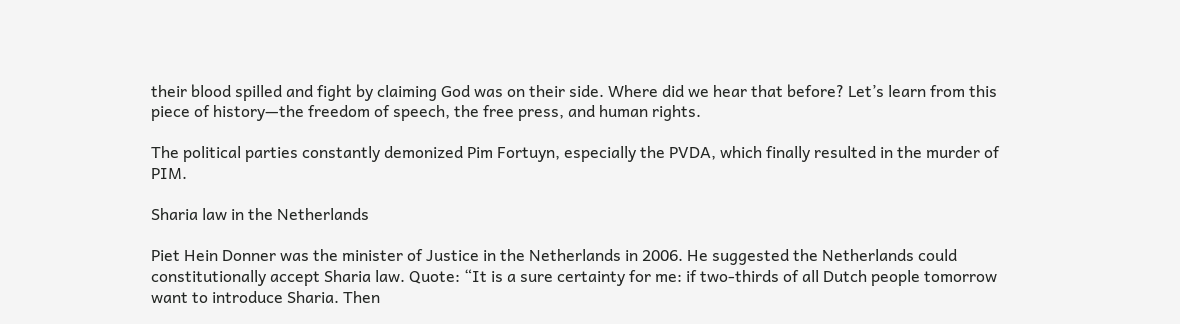their blood spilled and fight by claiming God was on their side. Where did we hear that before? Let’s learn from this piece of history—the freedom of speech, the free press, and human rights.

The political parties constantly demonized Pim Fortuyn, especially the PVDA, which finally resulted in the murder of PIM.

Sharia law in the Netherlands

Piet Hein Donner was the minister of Justice in the Netherlands in 2006. He suggested the Netherlands could constitutionally accept Sharia law. Quote: “It is a sure certainty for me: if two-thirds of all Dutch people tomorrow want to introduce Sharia. Then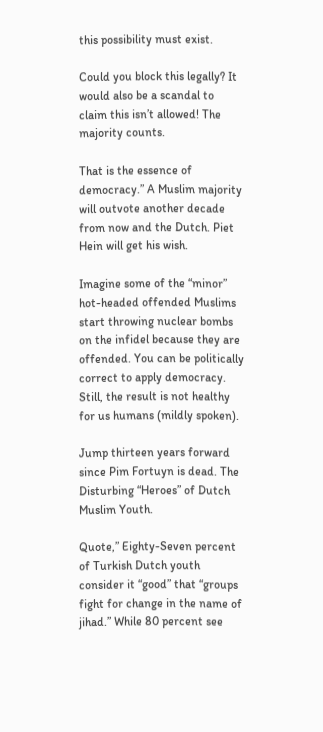this possibility must exist.

Could you block this legally? It would also be a scandal to claim this isn’t allowed! The majority counts.

That is the essence of democracy.” A Muslim majority will outvote another decade from now and the Dutch. Piet Hein will get his wish.

Imagine some of the “minor” hot-headed offended Muslims start throwing nuclear bombs on the infidel because they are offended. You can be politically correct to apply democracy. Still, the result is not healthy for us humans (mildly spoken).

Jump thirteen years forward since Pim Fortuyn is dead. The Disturbing “Heroes” of Dutch Muslim Youth.

Quote,” Eighty-Seven percent of Turkish Dutch youth consider it “good” that “groups fight for change in the name of jihad.” While 80 percent see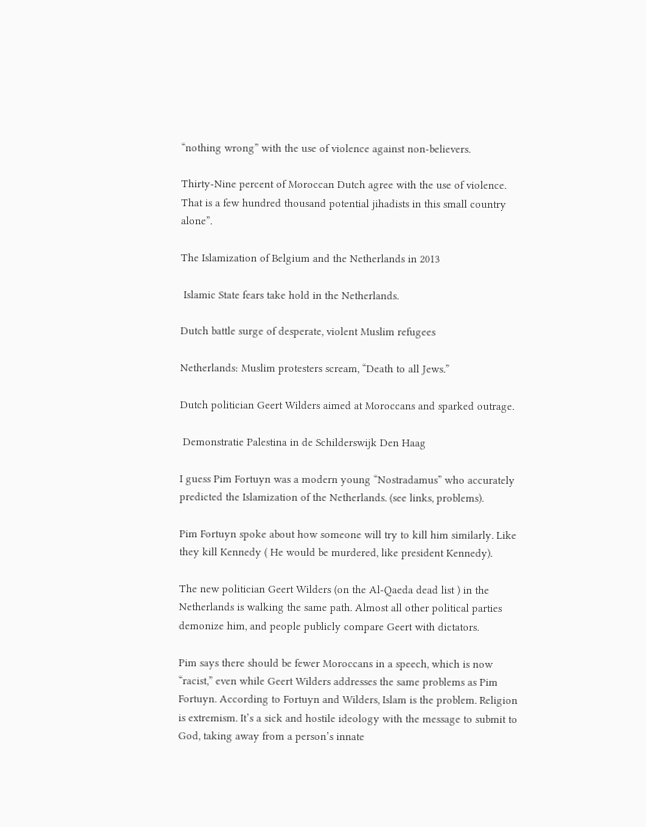“nothing wrong” with the use of violence against non-believers.

Thirty-Nine percent of Moroccan Dutch agree with the use of violence. That is a few hundred thousand potential jihadists in this small country alone”.

The Islamization of Belgium and the Netherlands in 2013

 Islamic State fears take hold in the Netherlands.

Dutch battle surge of desperate, violent Muslim refugees

Netherlands: Muslim protesters scream, “Death to all Jews.”

Dutch politician Geert Wilders aimed at Moroccans and sparked outrage.

 Demonstratie Palestina in de Schilderswijk Den Haag

I guess Pim Fortuyn was a modern young “Nostradamus” who accurately predicted the Islamization of the Netherlands. (see links, problems).

Pim Fortuyn spoke about how someone will try to kill him similarly. Like they kill Kennedy ( He would be murdered, like president Kennedy).

The new politician Geert Wilders (on the Al-Qaeda dead list ) in the Netherlands is walking the same path. Almost all other political parties demonize him, and people publicly compare Geert with dictators.

Pim says there should be fewer Moroccans in a speech, which is now “racist,” even while Geert Wilders addresses the same problems as Pim Fortuyn. According to Fortuyn and Wilders, Islam is the problem. Religion is extremism. It’s a sick and hostile ideology with the message to submit to God, taking away from a person’s innate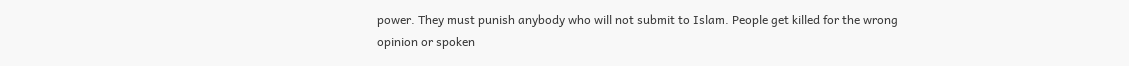power. They must punish anybody who will not submit to Islam. People get killed for the wrong opinion or spoken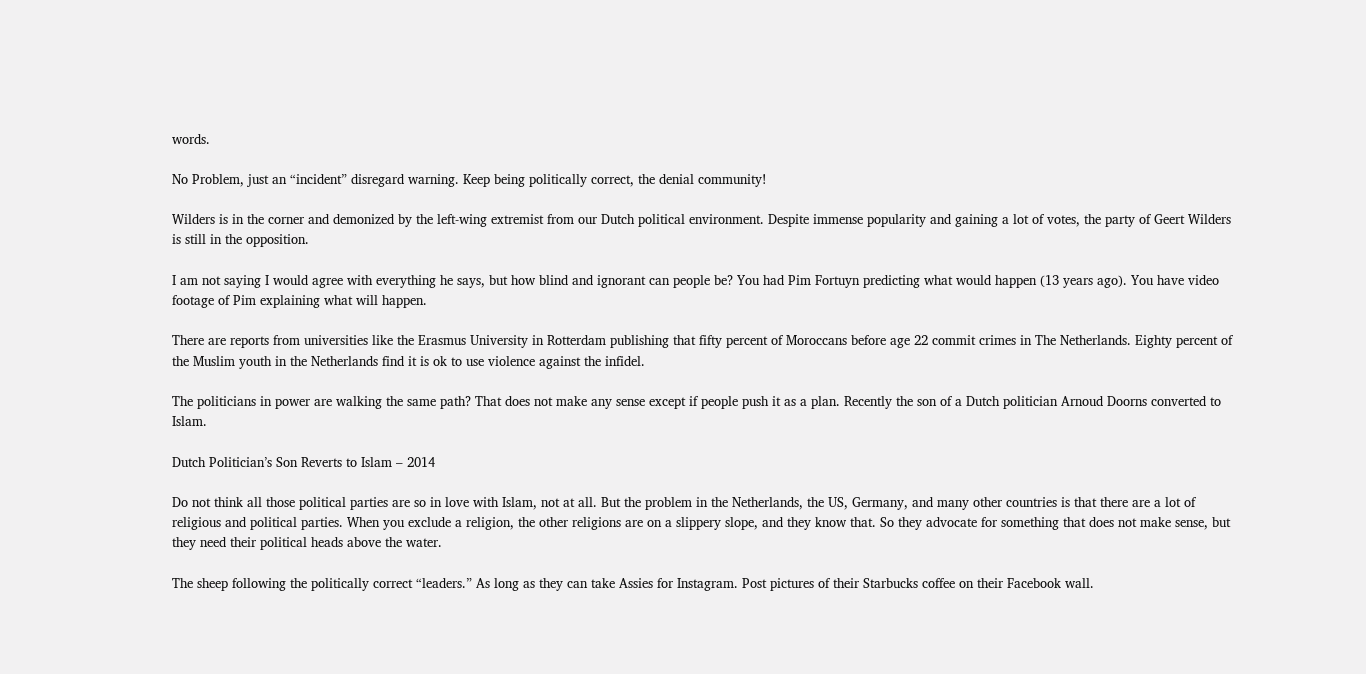words.

No Problem, just an “incident” disregard warning. Keep being politically correct, the denial community!

Wilders is in the corner and demonized by the left-wing extremist from our Dutch political environment. Despite immense popularity and gaining a lot of votes, the party of Geert Wilders is still in the opposition.

I am not saying I would agree with everything he says, but how blind and ignorant can people be? You had Pim Fortuyn predicting what would happen (13 years ago). You have video footage of Pim explaining what will happen.

There are reports from universities like the Erasmus University in Rotterdam publishing that fifty percent of Moroccans before age 22 commit crimes in The Netherlands. Eighty percent of the Muslim youth in the Netherlands find it is ok to use violence against the infidel.

The politicians in power are walking the same path? That does not make any sense except if people push it as a plan. Recently the son of a Dutch politician Arnoud Doorns converted to Islam.

Dutch Politician’s Son Reverts to Islam – 2014

Do not think all those political parties are so in love with Islam, not at all. But the problem in the Netherlands, the US, Germany, and many other countries is that there are a lot of religious and political parties. When you exclude a religion, the other religions are on a slippery slope, and they know that. So they advocate for something that does not make sense, but they need their political heads above the water.

The sheep following the politically correct “leaders.” As long as they can take Assies for Instagram. Post pictures of their Starbucks coffee on their Facebook wall.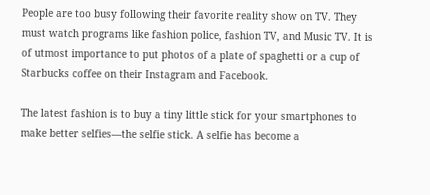People are too busy following their favorite reality show on TV. They must watch programs like fashion police, fashion TV, and Music TV. It is of utmost importance to put photos of a plate of spaghetti or a cup of Starbucks coffee on their Instagram and Facebook.

The latest fashion is to buy a tiny little stick for your smartphones to make better selfies—the selfie stick. A selfie has become a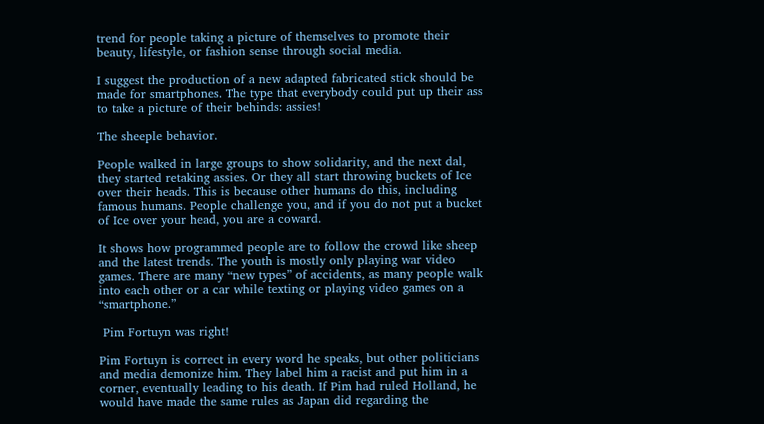trend for people taking a picture of themselves to promote their beauty, lifestyle, or fashion sense through social media.

I suggest the production of a new adapted fabricated stick should be made for smartphones. The type that everybody could put up their ass to take a picture of their behinds: assies!

The sheeple behavior.

People walked in large groups to show solidarity, and the next dal, they started retaking assies. Or they all start throwing buckets of Ice over their heads. This is because other humans do this, including famous humans. People challenge you, and if you do not put a bucket of Ice over your head, you are a coward.

It shows how programmed people are to follow the crowd like sheep and the latest trends. The youth is mostly only playing war video games. There are many “new types” of accidents, as many people walk into each other or a car while texting or playing video games on a “smartphone.”

 Pim Fortuyn was right!

Pim Fortuyn is correct in every word he speaks, but other politicians and media demonize him. They label him a racist and put him in a corner, eventually leading to his death. If Pim had ruled Holland, he would have made the same rules as Japan did regarding the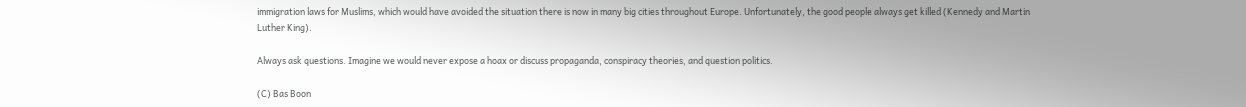immigration laws for Muslims, which would have avoided the situation there is now in many big cities throughout Europe. Unfortunately, the good people always get killed (Kennedy and Martin Luther King).

Always ask questions. Imagine we would never expose a hoax or discuss propaganda, conspiracy theories, and question politics.

(C) Bas Boon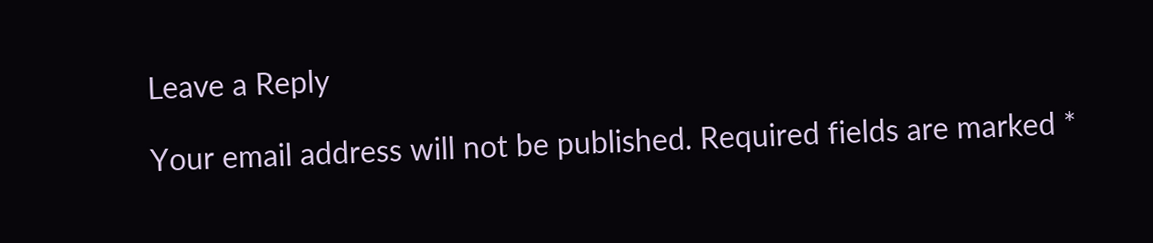Leave a Reply

Your email address will not be published. Required fields are marked *